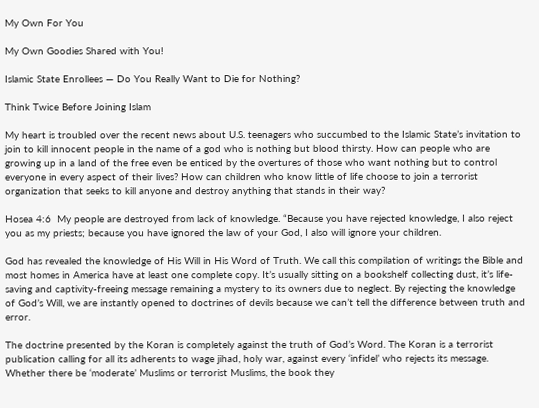My Own For You

My Own Goodies Shared with You!

Islamic State Enrollees — Do You Really Want to Die for Nothing?

Think Twice Before Joining Islam

My heart is troubled over the recent news about U.S. teenagers who succumbed to the Islamic State’s invitation to join to kill innocent people in the name of a god who is nothing but blood thirsty. How can people who are growing up in a land of the free even be enticed by the overtures of those who want nothing but to control everyone in every aspect of their lives? How can children who know little of life choose to join a terrorist organization that seeks to kill anyone and destroy anything that stands in their way?

Hosea 4:6  My people are destroyed from lack of knowledge. “Because you have rejected knowledge, I also reject you as my priests; because you have ignored the law of your God, I also will ignore your children.

God has revealed the knowledge of His Will in His Word of Truth. We call this compilation of writings the Bible and most homes in America have at least one complete copy. It’s usually sitting on a bookshelf collecting dust, it’s life-saving and captivity-freeing message remaining a mystery to its owners due to neglect. By rejecting the knowledge of God’s Will, we are instantly opened to doctrines of devils because we can’t tell the difference between truth and error.

The doctrine presented by the Koran is completely against the truth of God’s Word. The Koran is a terrorist publication calling for all its adherents to wage jihad, holy war, against every ‘infidel’ who rejects its message. Whether there be ‘moderate’ Muslims or terrorist Muslims, the book they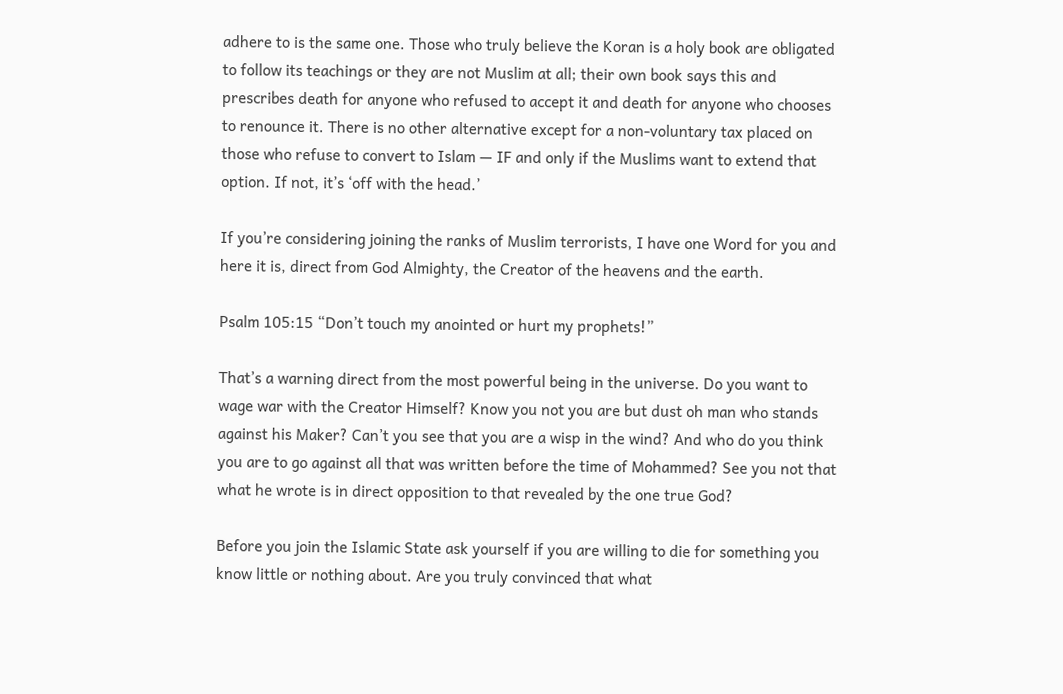adhere to is the same one. Those who truly believe the Koran is a holy book are obligated to follow its teachings or they are not Muslim at all; their own book says this and prescribes death for anyone who refused to accept it and death for anyone who chooses to renounce it. There is no other alternative except for a non-voluntary tax placed on those who refuse to convert to Islam — IF and only if the Muslims want to extend that option. If not, it’s ‘off with the head.’

If you’re considering joining the ranks of Muslim terrorists, I have one Word for you and here it is, direct from God Almighty, the Creator of the heavens and the earth.

Psalm 105:15 “Don’t touch my anointed or hurt my prophets!”

That’s a warning direct from the most powerful being in the universe. Do you want to wage war with the Creator Himself? Know you not you are but dust oh man who stands against his Maker? Can’t you see that you are a wisp in the wind? And who do you think you are to go against all that was written before the time of Mohammed? See you not that what he wrote is in direct opposition to that revealed by the one true God?

Before you join the Islamic State ask yourself if you are willing to die for something you know little or nothing about. Are you truly convinced that what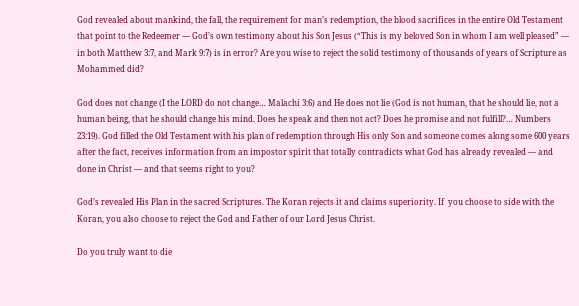God revealed about mankind, the fall, the requirement for man’s redemption, the blood sacrifices in the entire Old Testament that point to the Redeemer — God’s own testimony about his Son Jesus (“This is my beloved Son in whom I am well pleased” — in both Matthew 3:7, and Mark 9:7) is in error? Are you wise to reject the solid testimony of thousands of years of Scripture as Mohammed did?

God does not change (I the LORD do not change… Malachi 3:6) and He does not lie (God is not human, that he should lie, not a human being, that he should change his mind. Does he speak and then not act? Does he promise and not fulfill?… Numbers 23:19). God filled the Old Testament with his plan of redemption through His only Son and someone comes along some 600 years after the fact, receives information from an impostor spirit that totally contradicts what God has already revealed — and done in Christ — and that seems right to you?

God’s revealed His Plan in the sacred Scriptures. The Koran rejects it and claims superiority. If  you choose to side with the Koran, you also choose to reject the God and Father of our Lord Jesus Christ.

Do you truly want to die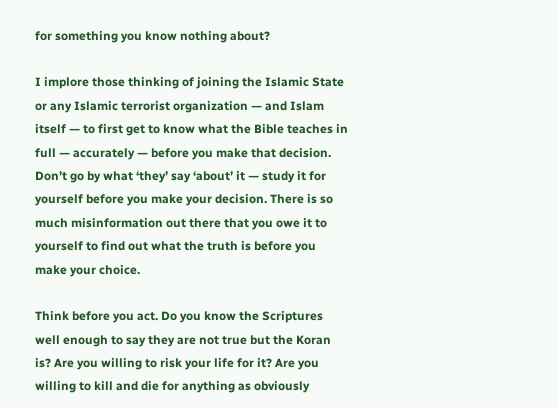for something you know nothing about?

I implore those thinking of joining the Islamic State or any Islamic terrorist organization — and Islam itself — to first get to know what the Bible teaches in full — accurately — before you make that decision. Don’t go by what ‘they’ say ‘about’ it — study it for yourself before you make your decision. There is so much misinformation out there that you owe it to yourself to find out what the truth is before you make your choice.

Think before you act. Do you know the Scriptures well enough to say they are not true but the Koran is? Are you willing to risk your life for it? Are you willing to kill and die for anything as obviously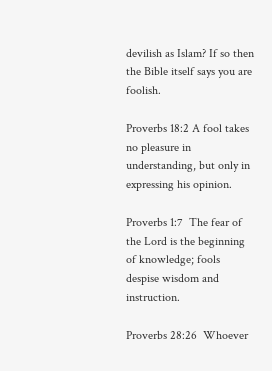devilish as Islam? If so then the Bible itself says you are foolish.

Proverbs 18:2 A fool takes no pleasure in understanding, but only in expressing his opinion.

Proverbs 1:7  The fear of the Lord is the beginning of knowledge; fools despise wisdom and instruction.

Proverbs 28:26  Whoever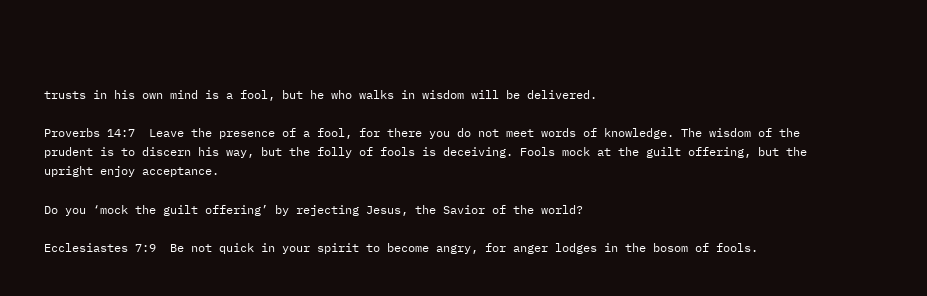trusts in his own mind is a fool, but he who walks in wisdom will be delivered.

Proverbs 14:7  Leave the presence of a fool, for there you do not meet words of knowledge. The wisdom of the prudent is to discern his way, but the folly of fools is deceiving. Fools mock at the guilt offering, but the upright enjoy acceptance.

Do you ‘mock the guilt offering’ by rejecting Jesus, the Savior of the world?

Ecclesiastes 7:9  Be not quick in your spirit to become angry, for anger lodges in the bosom of fools.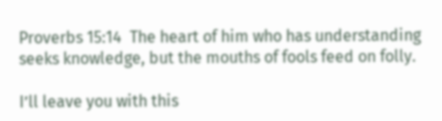Proverbs 15:14  The heart of him who has understanding seeks knowledge, but the mouths of fools feed on folly.

I’ll leave you with this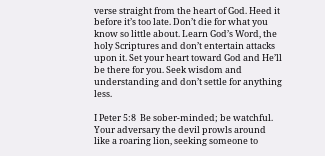verse straight from the heart of God. Heed it before it’s too late. Don’t die for what you know so little about. Learn God’s Word, the holy Scriptures and don’t entertain attacks upon it. Set your heart toward God and He’ll be there for you. Seek wisdom and understanding and don’t settle for anything less.

I Peter 5:8  Be sober-minded; be watchful. Your adversary the devil prowls around like a roaring lion, seeking someone to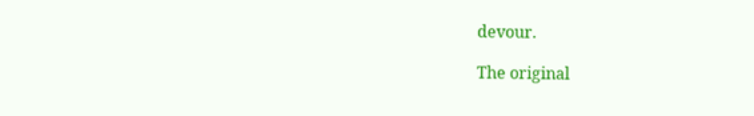devour.

The original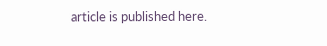article is published here.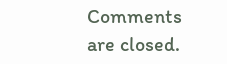Comments are closed.